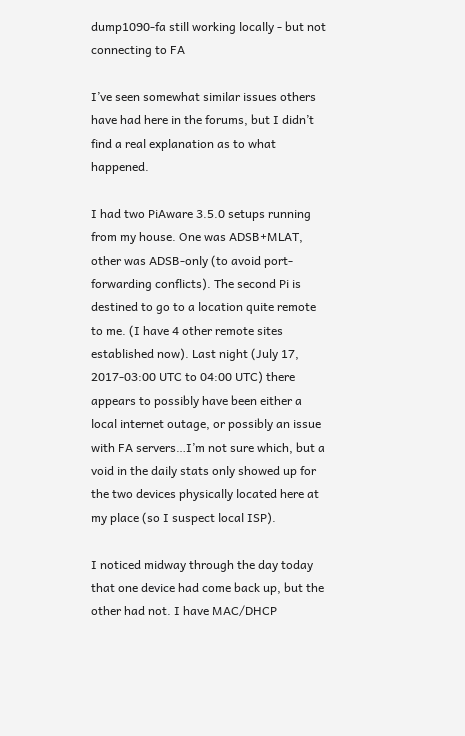dump1090-fa still working locally - but not connecting to FA

I’ve seen somewhat similar issues others have had here in the forums, but I didn’t find a real explanation as to what happened.

I had two PiAware 3.5.0 setups running from my house. One was ADSB+MLAT, other was ADSB-only (to avoid port-forwarding conflicts). The second Pi is destined to go to a location quite remote to me. (I have 4 other remote sites established now). Last night (July 17, 2017-03:00 UTC to 04:00 UTC) there appears to possibly have been either a local internet outage, or possibly an issue with FA servers…I’m not sure which, but a void in the daily stats only showed up for the two devices physically located here at my place (so I suspect local ISP).

I noticed midway through the day today that one device had come back up, but the other had not. I have MAC/DHCP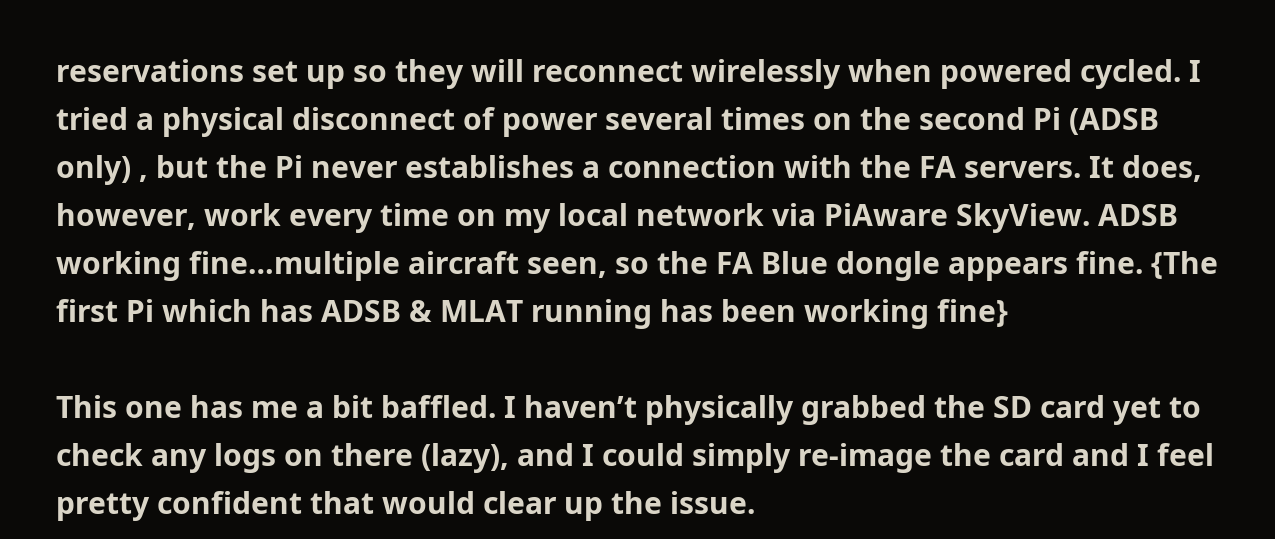reservations set up so they will reconnect wirelessly when powered cycled. I tried a physical disconnect of power several times on the second Pi (ADSB only) , but the Pi never establishes a connection with the FA servers. It does, however, work every time on my local network via PiAware SkyView. ADSB working fine…multiple aircraft seen, so the FA Blue dongle appears fine. {The first Pi which has ADSB & MLAT running has been working fine}

This one has me a bit baffled. I haven’t physically grabbed the SD card yet to check any logs on there (lazy), and I could simply re-image the card and I feel pretty confident that would clear up the issue.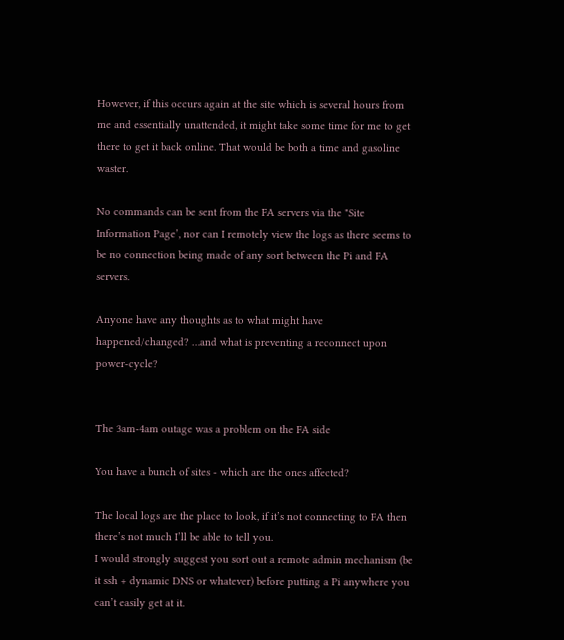However, if this occurs again at the site which is several hours from me and essentially unattended, it might take some time for me to get there to get it back online. That would be both a time and gasoline waster.

No commands can be sent from the FA servers via the "Site Information Page’, nor can I remotely view the logs as there seems to be no connection being made of any sort between the Pi and FA servers.

Anyone have any thoughts as to what might have happened/changed? …and what is preventing a reconnect upon power-cycle?


The 3am-4am outage was a problem on the FA side

You have a bunch of sites - which are the ones affected?

The local logs are the place to look, if it’s not connecting to FA then there’s not much I’ll be able to tell you.
I would strongly suggest you sort out a remote admin mechanism (be it ssh + dynamic DNS or whatever) before putting a Pi anywhere you can’t easily get at it.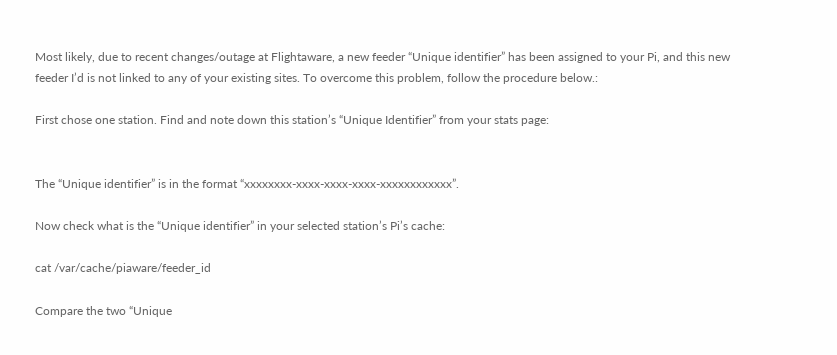Most likely, due to recent changes/outage at Flightaware, a new feeder “Unique identifier” has been assigned to your Pi, and this new feeder I’d is not linked to any of your existing sites. To overcome this problem, follow the procedure below.:

First chose one station. Find and note down this station’s “Unique Identifier” from your stats page:


The “Unique identifier” is in the format “xxxxxxxx-xxxx-xxxx-xxxx-xxxxxxxxxxxx”.

Now check what is the “Unique identifier” in your selected station’s Pi’s cache:

cat /var/cache/piaware/feeder_id

Compare the two “Unique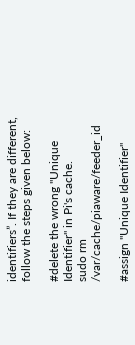identifiers”. If they are different, follow the steps given below:

#delete the wrong "Unique Identifier" in Pi's cache.
sudo rm /var/cache/piaware/feeder_id

#assign "Unique Identifier"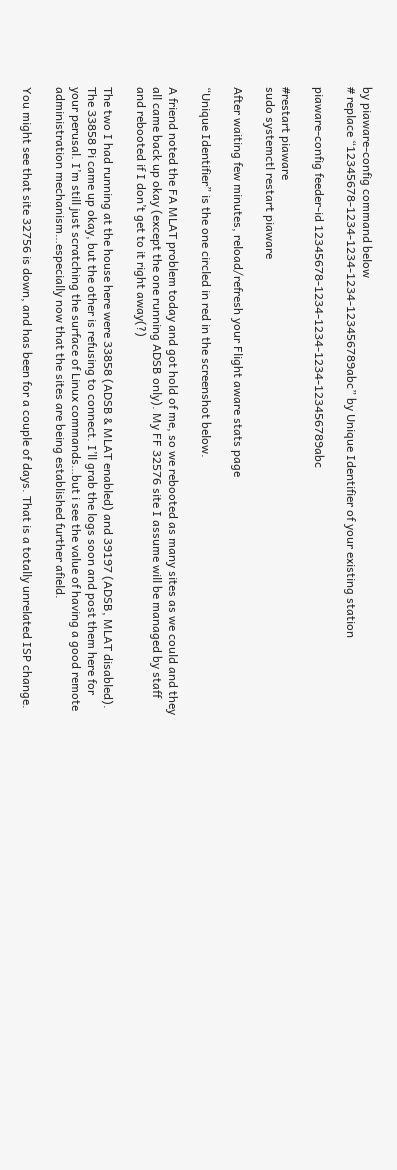by piaware-config command below
# replace “12345678-1234-1234-1234-123456789abc” by Unique Identifier of your existing station

piaware-config feeder-id 12345678-1234-1234-1234-123456789abc

#restart piaware
sudo systemctl restart piaware

After waiting few minutes, reload/refresh your Flight aware stats page

“Unique Identifier” is the one circled in red in the screenshot below.

A friend noted the FA MLAT problem today and got hold of me, so we rebooted as many sites as we could and they all came back up okay (except the one running ADSB only). My FF 32576 site I assume will be managed by staff and rebooted if I don’t get to it right away(?)

The two I had running at the house here were 33858 (ADSB & MLAT enabled) and 39197 (ADSB, MLAT disabled). The 33858 Pi came up okay, but the other is refusing to connect. I’ll grab the logs soon and post them here for your perusal. I’m still just scratching the surface of Linux commands…but i see the value of having a good remote administration mechanism…especially now that the sites are being established further afield.

You might see that site 32756 is down, and has been for a couple of days. That is a totally unrelated ISP change.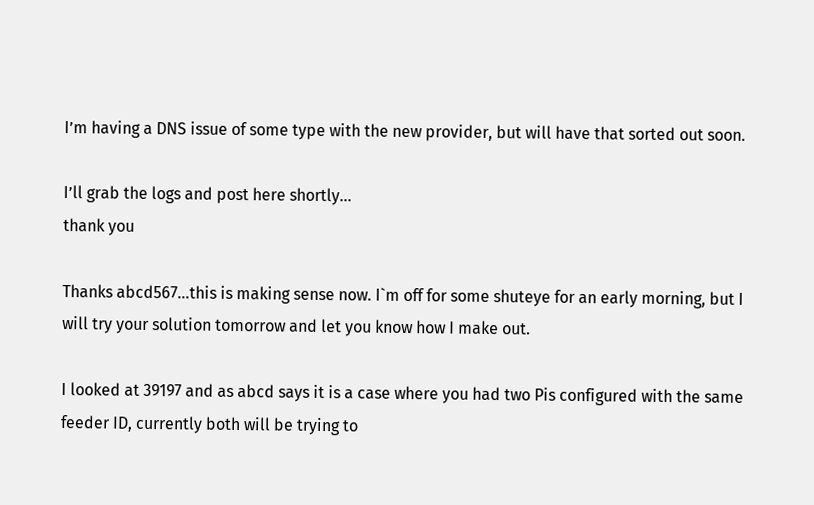I’m having a DNS issue of some type with the new provider, but will have that sorted out soon.

I’ll grab the logs and post here shortly…
thank you

Thanks abcd567…this is making sense now. I`m off for some shuteye for an early morning, but I will try your solution tomorrow and let you know how I make out.

I looked at 39197 and as abcd says it is a case where you had two Pis configured with the same feeder ID, currently both will be trying to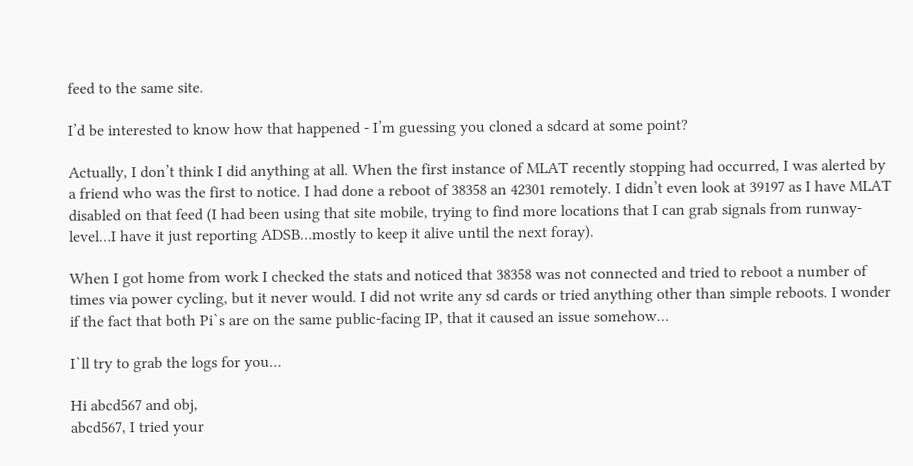feed to the same site.

I’d be interested to know how that happened - I’m guessing you cloned a sdcard at some point?

Actually, I don’t think I did anything at all. When the first instance of MLAT recently stopping had occurred, I was alerted by a friend who was the first to notice. I had done a reboot of 38358 an 42301 remotely. I didn’t even look at 39197 as I have MLAT disabled on that feed (I had been using that site mobile, trying to find more locations that I can grab signals from runway-level…I have it just reporting ADSB…mostly to keep it alive until the next foray).

When I got home from work I checked the stats and noticed that 38358 was not connected and tried to reboot a number of times via power cycling, but it never would. I did not write any sd cards or tried anything other than simple reboots. I wonder if the fact that both Pi`s are on the same public-facing IP, that it caused an issue somehow…

I`ll try to grab the logs for you…

Hi abcd567 and obj,
abcd567, I tried your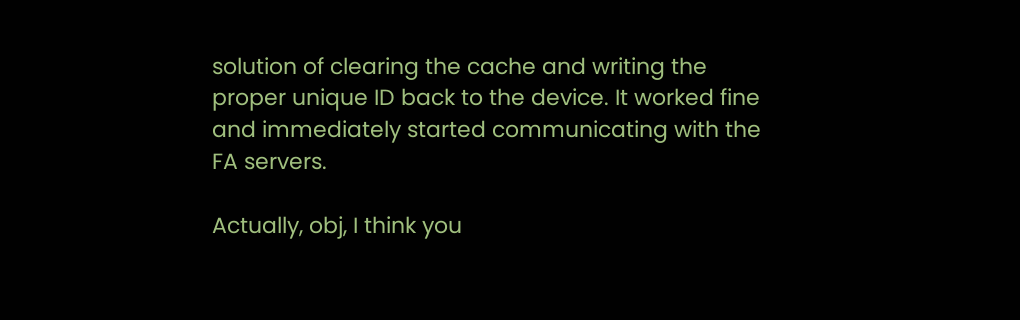solution of clearing the cache and writing the proper unique ID back to the device. It worked fine and immediately started communicating with the FA servers.

Actually, obj, I think you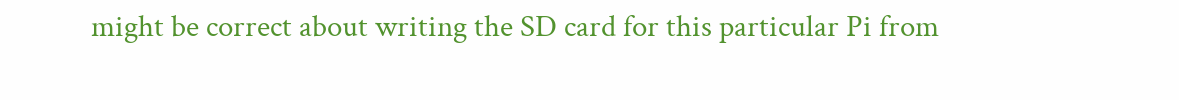might be correct about writing the SD card for this particular Pi from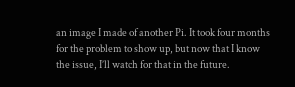an image I made of another Pi. It took four months for the problem to show up, but now that I know the issue, I’ll watch for that in the future.